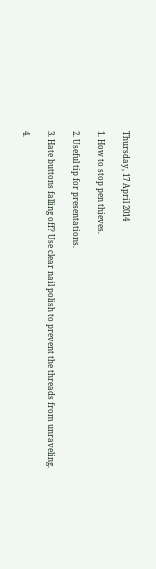Thursday, 17 April 2014

1. How to stop pen thieves.

2. Useful tip for presentations.

3. Hate buttons falling off? Use clear nail polish to prevent the threads from unraveling.

4.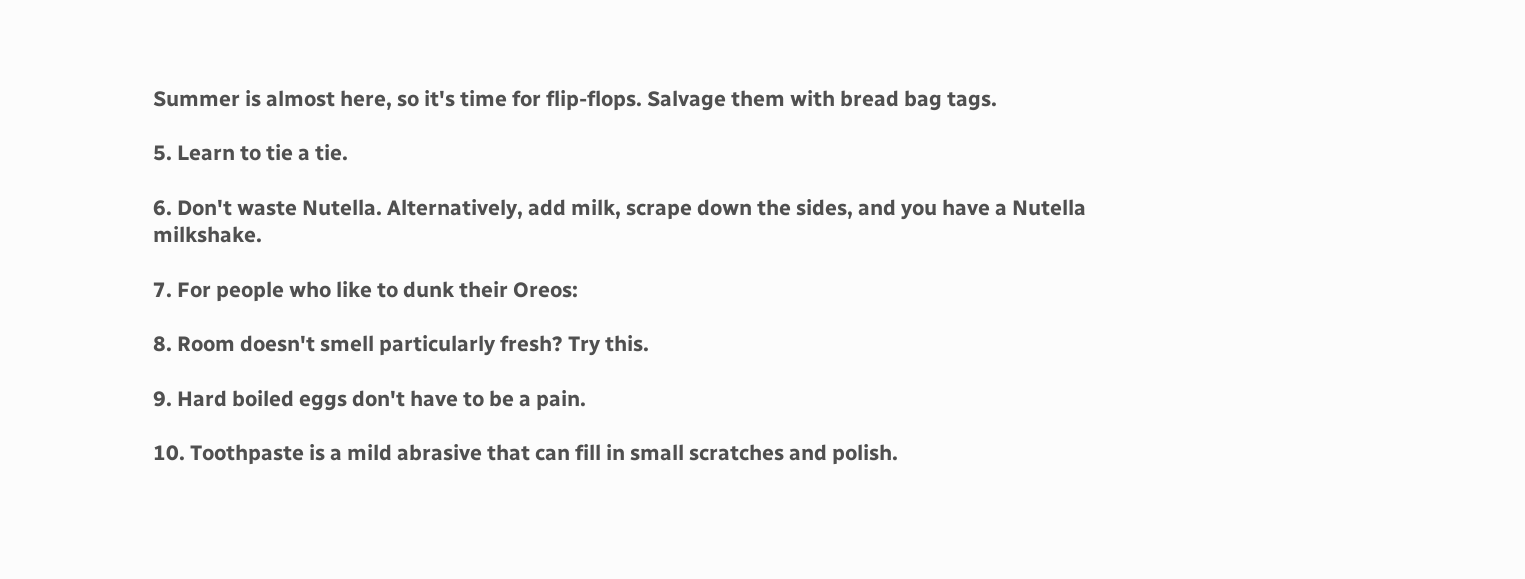Summer is almost here, so it's time for flip-flops. Salvage them with bread bag tags.

5. Learn to tie a tie.

6. Don't waste Nutella. Alternatively, add milk, scrape down the sides, and you have a Nutella milkshake.

7. For people who like to dunk their Oreos:

8. Room doesn't smell particularly fresh? Try this.

9. Hard boiled eggs don't have to be a pain.

10. Toothpaste is a mild abrasive that can fill in small scratches and polish.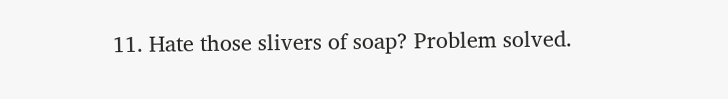11. Hate those slivers of soap? Problem solved.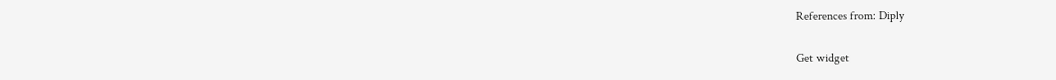References from: Diply


Get widget